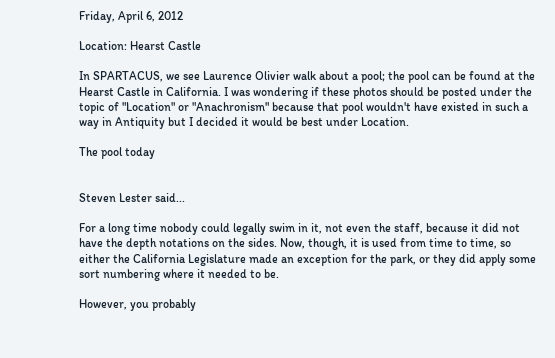Friday, April 6, 2012

Location: Hearst Castle

In SPARTACUS, we see Laurence Olivier walk about a pool; the pool can be found at the Hearst Castle in California. I was wondering if these photos should be posted under the topic of "Location" or "Anachronism" because that pool wouldn't have existed in such a way in Antiquity but I decided it would be best under Location.

The pool today


Steven Lester said...

For a long time nobody could legally swim in it, not even the staff, because it did not have the depth notations on the sides. Now, though, it is used from time to time, so either the California Legislature made an exception for the park, or they did apply some sort numbering where it needed to be.

However, you probably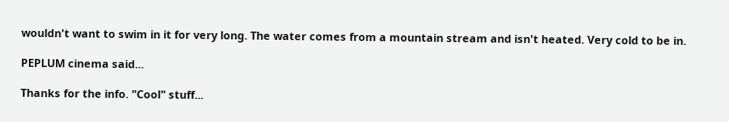wouldn't want to swim in it for very long. The water comes from a mountain stream and isn't heated. Very cold to be in.

PEPLUM cinema said...

Thanks for the info. "Cool" stuff...